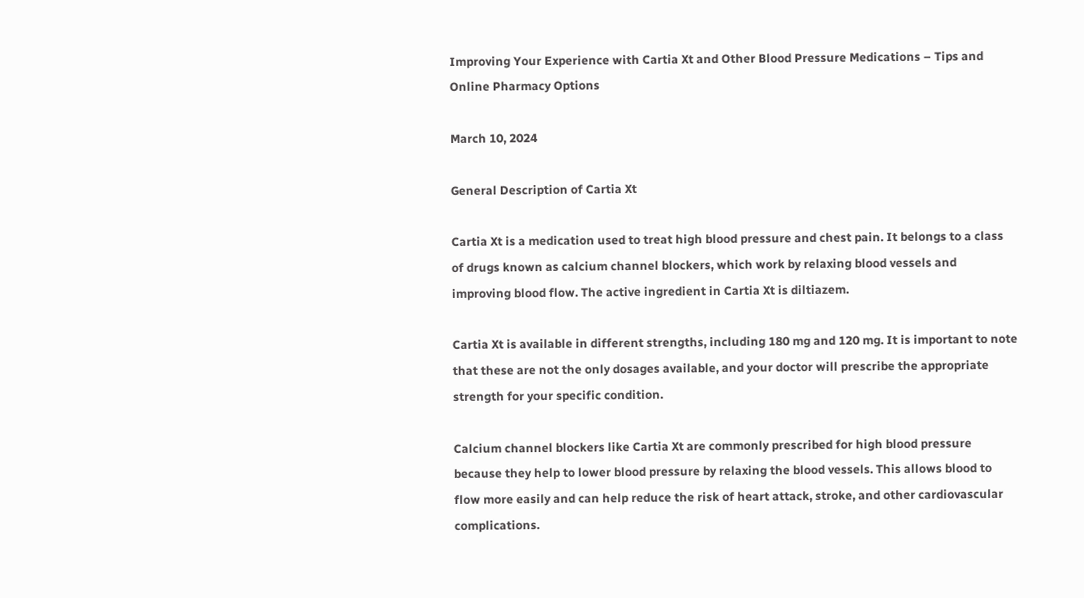Improving Your Experience with Cartia Xt and Other Blood Pressure Medications – Tips and Online Pharmacy Options

March 10, 2024

General Description of Cartia Xt

Cartia Xt is a medication used to treat high blood pressure and chest pain. It belongs to a class of drugs known as calcium channel blockers, which work by relaxing blood vessels and improving blood flow. The active ingredient in Cartia Xt is diltiazem.

Cartia Xt is available in different strengths, including 180 mg and 120 mg. It is important to note that these are not the only dosages available, and your doctor will prescribe the appropriate strength for your specific condition.

Calcium channel blockers like Cartia Xt are commonly prescribed for high blood pressure because they help to lower blood pressure by relaxing the blood vessels. This allows blood to flow more easily and can help reduce the risk of heart attack, stroke, and other cardiovascular complications.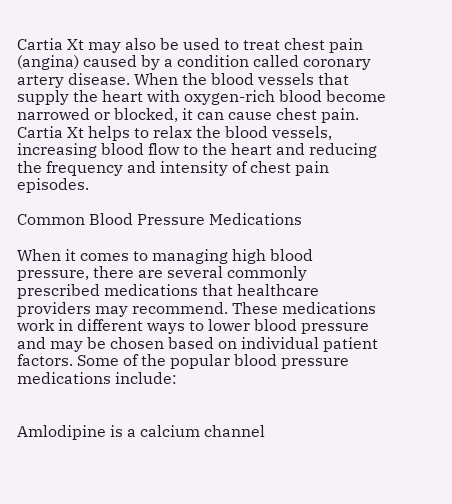Cartia Xt may also be used to treat chest pain (angina) caused by a condition called coronary artery disease. When the blood vessels that supply the heart with oxygen-rich blood become narrowed or blocked, it can cause chest pain. Cartia Xt helps to relax the blood vessels, increasing blood flow to the heart and reducing the frequency and intensity of chest pain episodes.

Common Blood Pressure Medications

When it comes to managing high blood pressure, there are several commonly prescribed medications that healthcare providers may recommend. These medications work in different ways to lower blood pressure and may be chosen based on individual patient factors. Some of the popular blood pressure medications include:


Amlodipine is a calcium channel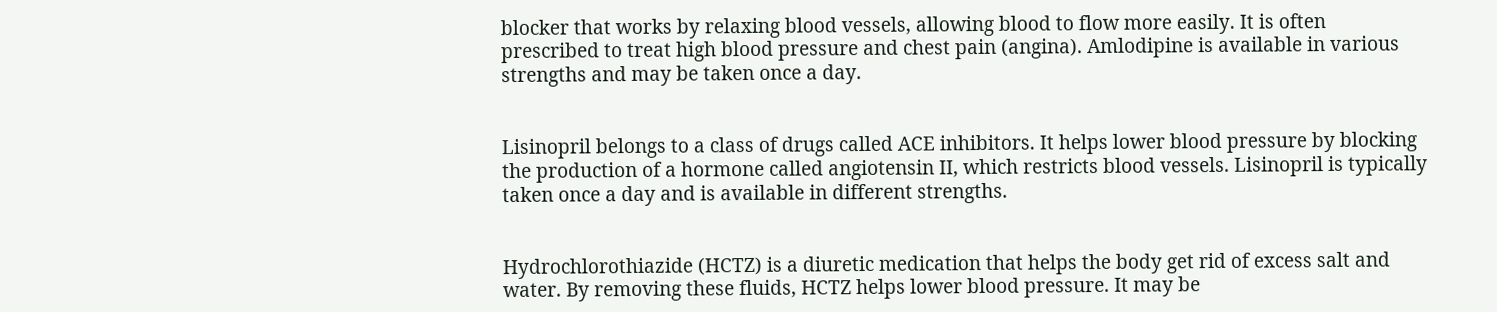blocker that works by relaxing blood vessels, allowing blood to flow more easily. It is often prescribed to treat high blood pressure and chest pain (angina). Amlodipine is available in various strengths and may be taken once a day.


Lisinopril belongs to a class of drugs called ACE inhibitors. It helps lower blood pressure by blocking the production of a hormone called angiotensin II, which restricts blood vessels. Lisinopril is typically taken once a day and is available in different strengths.


Hydrochlorothiazide (HCTZ) is a diuretic medication that helps the body get rid of excess salt and water. By removing these fluids, HCTZ helps lower blood pressure. It may be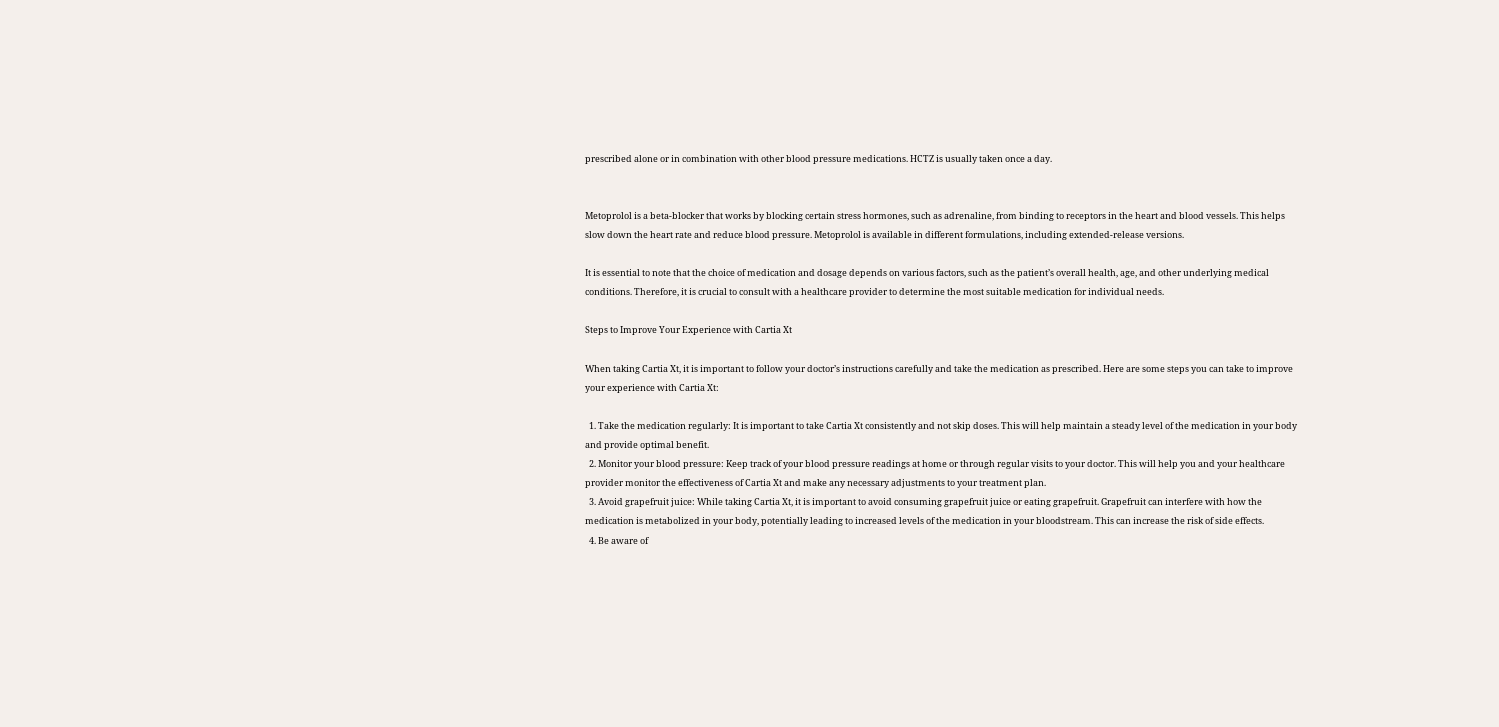prescribed alone or in combination with other blood pressure medications. HCTZ is usually taken once a day.


Metoprolol is a beta-blocker that works by blocking certain stress hormones, such as adrenaline, from binding to receptors in the heart and blood vessels. This helps slow down the heart rate and reduce blood pressure. Metoprolol is available in different formulations, including extended-release versions.

It is essential to note that the choice of medication and dosage depends on various factors, such as the patient’s overall health, age, and other underlying medical conditions. Therefore, it is crucial to consult with a healthcare provider to determine the most suitable medication for individual needs.

Steps to Improve Your Experience with Cartia Xt

When taking Cartia Xt, it is important to follow your doctor’s instructions carefully and take the medication as prescribed. Here are some steps you can take to improve your experience with Cartia Xt:

  1. Take the medication regularly: It is important to take Cartia Xt consistently and not skip doses. This will help maintain a steady level of the medication in your body and provide optimal benefit.
  2. Monitor your blood pressure: Keep track of your blood pressure readings at home or through regular visits to your doctor. This will help you and your healthcare provider monitor the effectiveness of Cartia Xt and make any necessary adjustments to your treatment plan.
  3. Avoid grapefruit juice: While taking Cartia Xt, it is important to avoid consuming grapefruit juice or eating grapefruit. Grapefruit can interfere with how the medication is metabolized in your body, potentially leading to increased levels of the medication in your bloodstream. This can increase the risk of side effects.
  4. Be aware of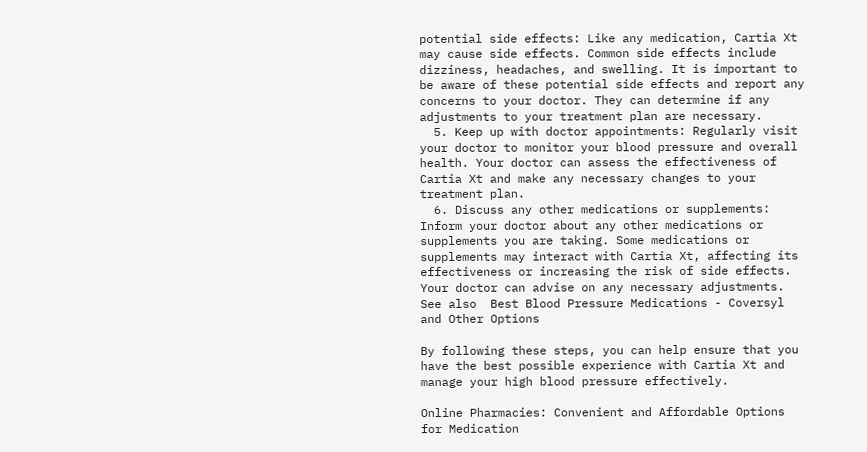potential side effects: Like any medication, Cartia Xt may cause side effects. Common side effects include dizziness, headaches, and swelling. It is important to be aware of these potential side effects and report any concerns to your doctor. They can determine if any adjustments to your treatment plan are necessary.
  5. Keep up with doctor appointments: Regularly visit your doctor to monitor your blood pressure and overall health. Your doctor can assess the effectiveness of Cartia Xt and make any necessary changes to your treatment plan.
  6. Discuss any other medications or supplements: Inform your doctor about any other medications or supplements you are taking. Some medications or supplements may interact with Cartia Xt, affecting its effectiveness or increasing the risk of side effects. Your doctor can advise on any necessary adjustments.
See also  Best Blood Pressure Medications - Coversyl and Other Options

By following these steps, you can help ensure that you have the best possible experience with Cartia Xt and manage your high blood pressure effectively.

Online Pharmacies: Convenient and Affordable Options for Medication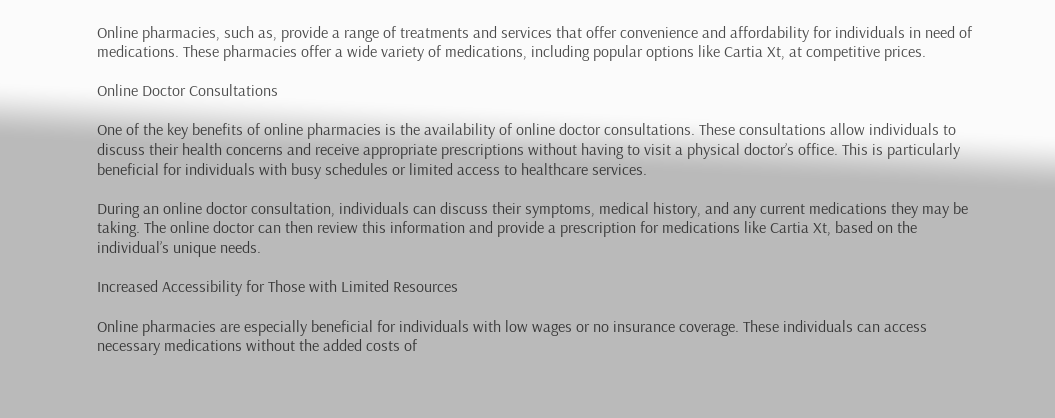Online pharmacies, such as, provide a range of treatments and services that offer convenience and affordability for individuals in need of medications. These pharmacies offer a wide variety of medications, including popular options like Cartia Xt, at competitive prices.

Online Doctor Consultations

One of the key benefits of online pharmacies is the availability of online doctor consultations. These consultations allow individuals to discuss their health concerns and receive appropriate prescriptions without having to visit a physical doctor’s office. This is particularly beneficial for individuals with busy schedules or limited access to healthcare services.

During an online doctor consultation, individuals can discuss their symptoms, medical history, and any current medications they may be taking. The online doctor can then review this information and provide a prescription for medications like Cartia Xt, based on the individual’s unique needs.

Increased Accessibility for Those with Limited Resources

Online pharmacies are especially beneficial for individuals with low wages or no insurance coverage. These individuals can access necessary medications without the added costs of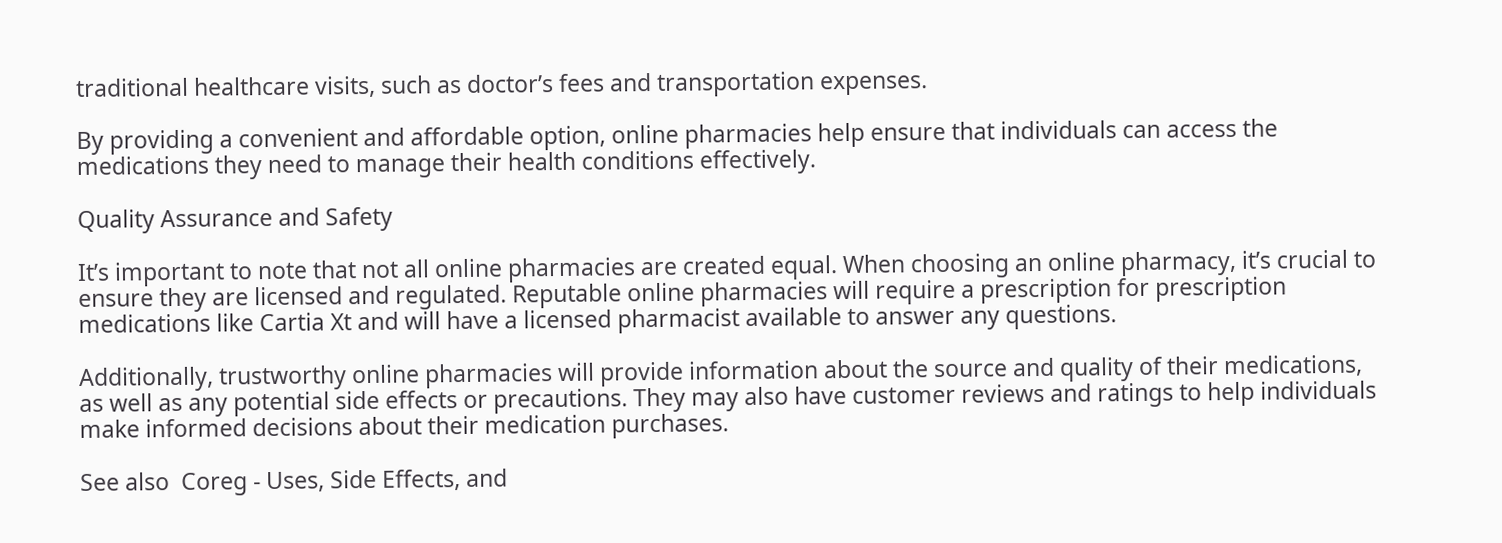traditional healthcare visits, such as doctor’s fees and transportation expenses.

By providing a convenient and affordable option, online pharmacies help ensure that individuals can access the medications they need to manage their health conditions effectively.

Quality Assurance and Safety

It’s important to note that not all online pharmacies are created equal. When choosing an online pharmacy, it’s crucial to ensure they are licensed and regulated. Reputable online pharmacies will require a prescription for prescription medications like Cartia Xt and will have a licensed pharmacist available to answer any questions.

Additionally, trustworthy online pharmacies will provide information about the source and quality of their medications, as well as any potential side effects or precautions. They may also have customer reviews and ratings to help individuals make informed decisions about their medication purchases.

See also  Coreg - Uses, Side Effects, and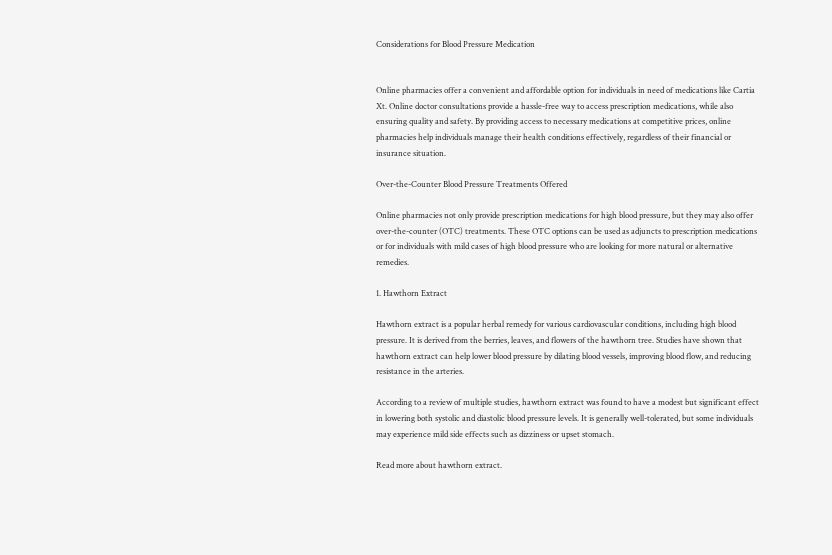Considerations for Blood Pressure Medication


Online pharmacies offer a convenient and affordable option for individuals in need of medications like Cartia Xt. Online doctor consultations provide a hassle-free way to access prescription medications, while also ensuring quality and safety. By providing access to necessary medications at competitive prices, online pharmacies help individuals manage their health conditions effectively, regardless of their financial or insurance situation.

Over-the-Counter Blood Pressure Treatments Offered

Online pharmacies not only provide prescription medications for high blood pressure, but they may also offer over-the-counter (OTC) treatments. These OTC options can be used as adjuncts to prescription medications or for individuals with mild cases of high blood pressure who are looking for more natural or alternative remedies.

1. Hawthorn Extract

Hawthorn extract is a popular herbal remedy for various cardiovascular conditions, including high blood pressure. It is derived from the berries, leaves, and flowers of the hawthorn tree. Studies have shown that hawthorn extract can help lower blood pressure by dilating blood vessels, improving blood flow, and reducing resistance in the arteries.

According to a review of multiple studies, hawthorn extract was found to have a modest but significant effect in lowering both systolic and diastolic blood pressure levels. It is generally well-tolerated, but some individuals may experience mild side effects such as dizziness or upset stomach.

Read more about hawthorn extract.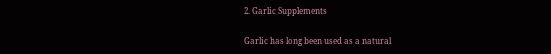2. Garlic Supplements

Garlic has long been used as a natural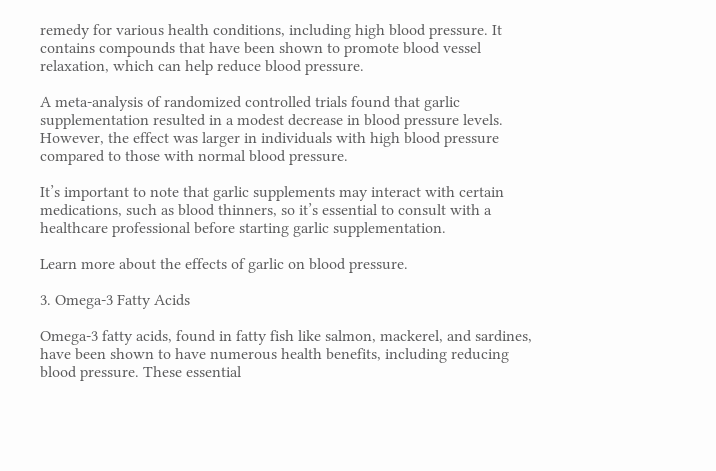remedy for various health conditions, including high blood pressure. It contains compounds that have been shown to promote blood vessel relaxation, which can help reduce blood pressure.

A meta-analysis of randomized controlled trials found that garlic supplementation resulted in a modest decrease in blood pressure levels. However, the effect was larger in individuals with high blood pressure compared to those with normal blood pressure.

It’s important to note that garlic supplements may interact with certain medications, such as blood thinners, so it’s essential to consult with a healthcare professional before starting garlic supplementation.

Learn more about the effects of garlic on blood pressure.

3. Omega-3 Fatty Acids

Omega-3 fatty acids, found in fatty fish like salmon, mackerel, and sardines, have been shown to have numerous health benefits, including reducing blood pressure. These essential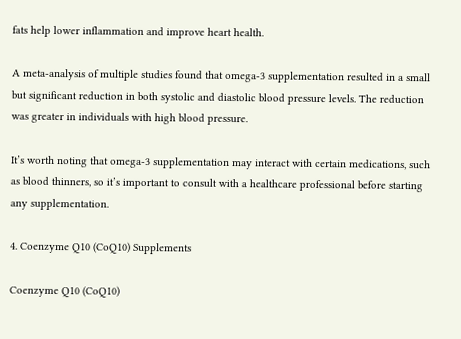fats help lower inflammation and improve heart health.

A meta-analysis of multiple studies found that omega-3 supplementation resulted in a small but significant reduction in both systolic and diastolic blood pressure levels. The reduction was greater in individuals with high blood pressure.

It’s worth noting that omega-3 supplementation may interact with certain medications, such as blood thinners, so it’s important to consult with a healthcare professional before starting any supplementation.

4. Coenzyme Q10 (CoQ10) Supplements

Coenzyme Q10 (CoQ10)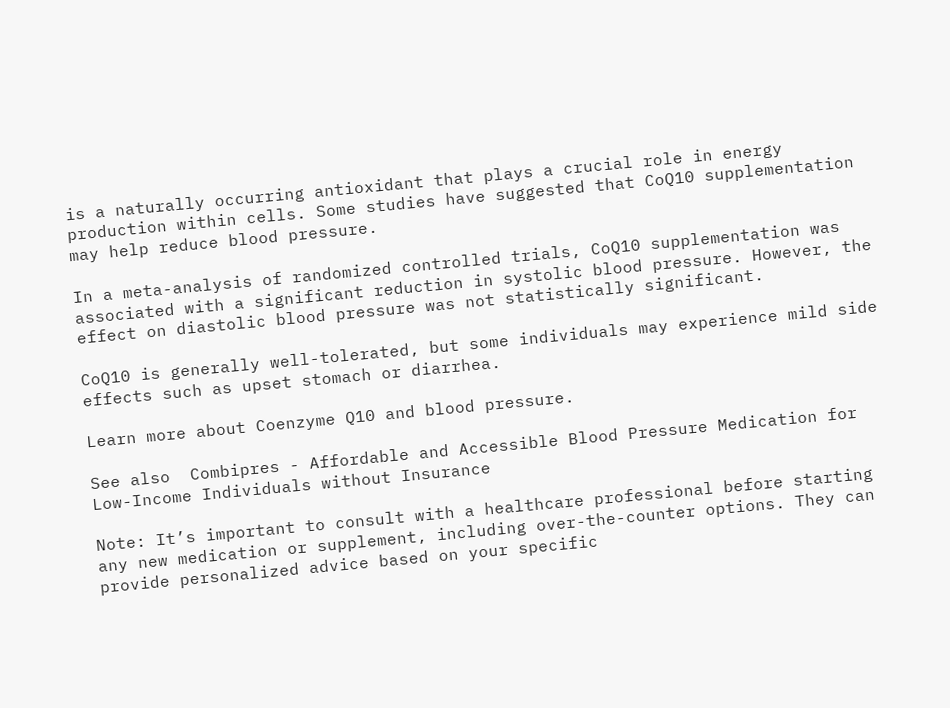is a naturally occurring antioxidant that plays a crucial role in energy production within cells. Some studies have suggested that CoQ10 supplementation may help reduce blood pressure.

In a meta-analysis of randomized controlled trials, CoQ10 supplementation was associated with a significant reduction in systolic blood pressure. However, the effect on diastolic blood pressure was not statistically significant.

CoQ10 is generally well-tolerated, but some individuals may experience mild side effects such as upset stomach or diarrhea.

Learn more about Coenzyme Q10 and blood pressure.

See also  Combipres - Affordable and Accessible Blood Pressure Medication for Low-Income Individuals without Insurance

Note: It’s important to consult with a healthcare professional before starting any new medication or supplement, including over-the-counter options. They can provide personalized advice based on your specific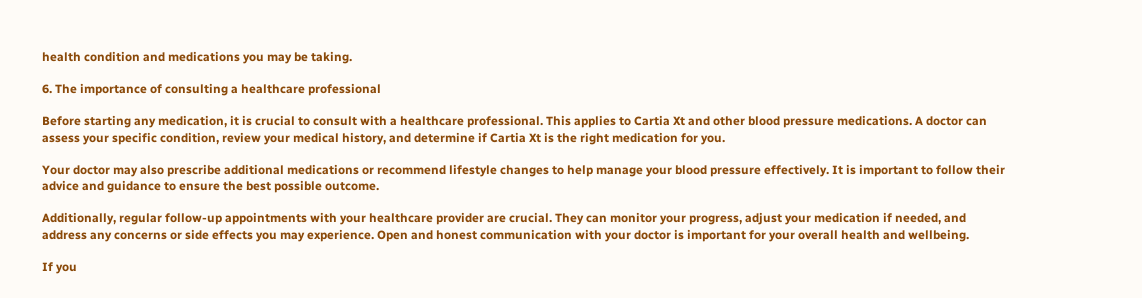health condition and medications you may be taking.

6. The importance of consulting a healthcare professional

Before starting any medication, it is crucial to consult with a healthcare professional. This applies to Cartia Xt and other blood pressure medications. A doctor can assess your specific condition, review your medical history, and determine if Cartia Xt is the right medication for you.

Your doctor may also prescribe additional medications or recommend lifestyle changes to help manage your blood pressure effectively. It is important to follow their advice and guidance to ensure the best possible outcome.

Additionally, regular follow-up appointments with your healthcare provider are crucial. They can monitor your progress, adjust your medication if needed, and address any concerns or side effects you may experience. Open and honest communication with your doctor is important for your overall health and wellbeing.

If you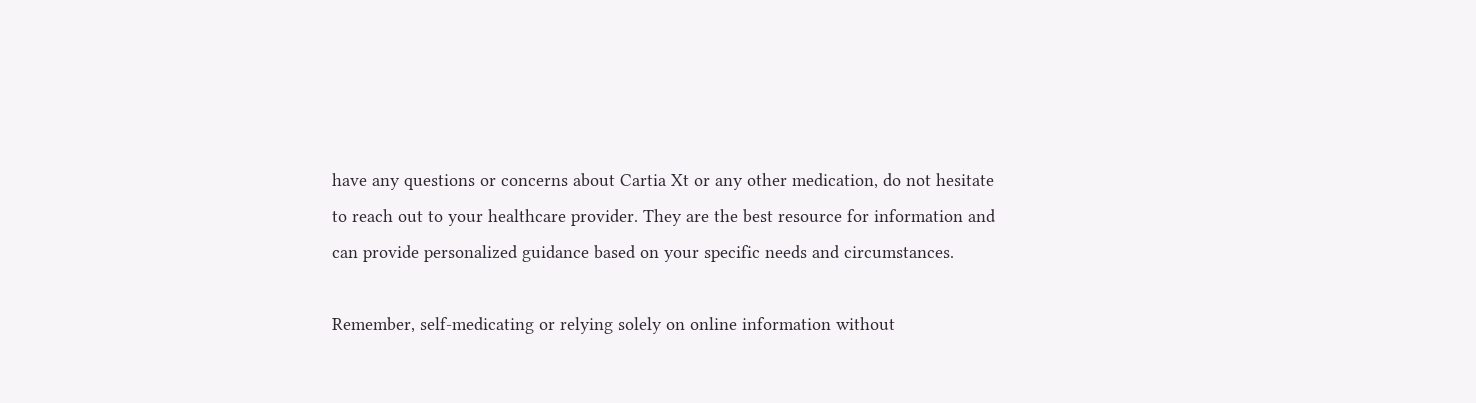have any questions or concerns about Cartia Xt or any other medication, do not hesitate to reach out to your healthcare provider. They are the best resource for information and can provide personalized guidance based on your specific needs and circumstances.

Remember, self-medicating or relying solely on online information without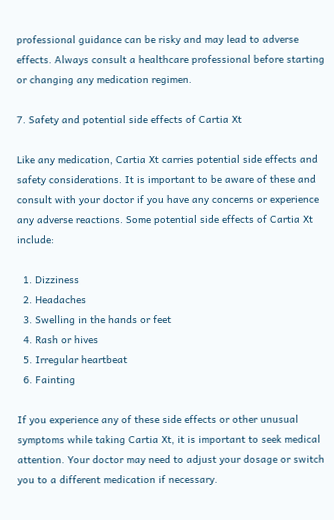professional guidance can be risky and may lead to adverse effects. Always consult a healthcare professional before starting or changing any medication regimen.

7. Safety and potential side effects of Cartia Xt

Like any medication, Cartia Xt carries potential side effects and safety considerations. It is important to be aware of these and consult with your doctor if you have any concerns or experience any adverse reactions. Some potential side effects of Cartia Xt include:

  1. Dizziness
  2. Headaches
  3. Swelling in the hands or feet
  4. Rash or hives
  5. Irregular heartbeat
  6. Fainting

If you experience any of these side effects or other unusual symptoms while taking Cartia Xt, it is important to seek medical attention. Your doctor may need to adjust your dosage or switch you to a different medication if necessary.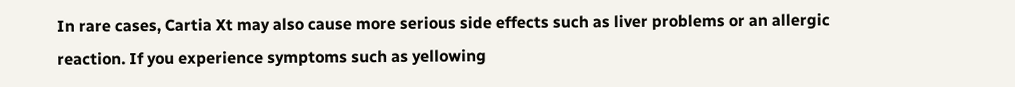In rare cases, Cartia Xt may also cause more serious side effects such as liver problems or an allergic reaction. If you experience symptoms such as yellowing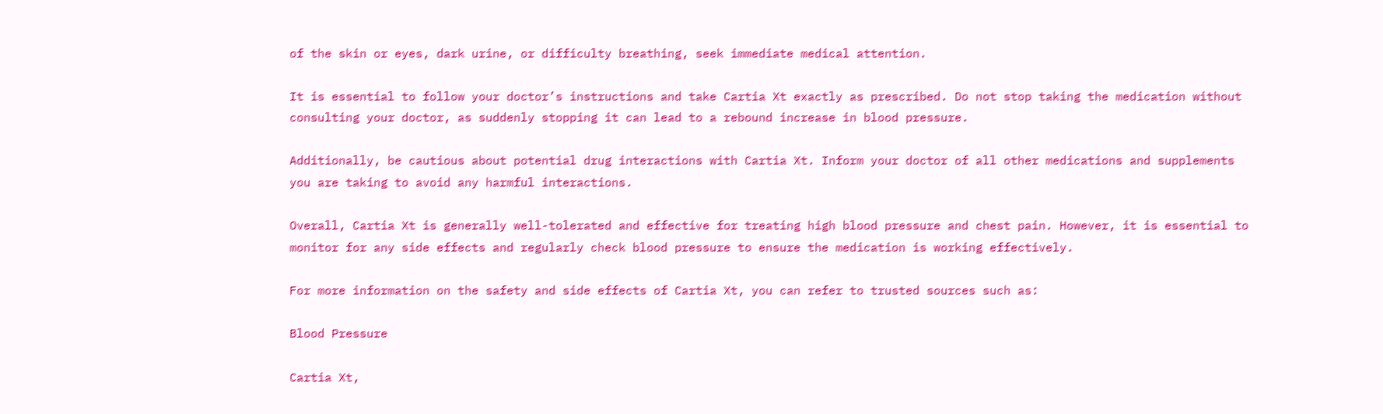of the skin or eyes, dark urine, or difficulty breathing, seek immediate medical attention.

It is essential to follow your doctor’s instructions and take Cartia Xt exactly as prescribed. Do not stop taking the medication without consulting your doctor, as suddenly stopping it can lead to a rebound increase in blood pressure.

Additionally, be cautious about potential drug interactions with Cartia Xt. Inform your doctor of all other medications and supplements you are taking to avoid any harmful interactions.

Overall, Cartia Xt is generally well-tolerated and effective for treating high blood pressure and chest pain. However, it is essential to monitor for any side effects and regularly check blood pressure to ensure the medication is working effectively.

For more information on the safety and side effects of Cartia Xt, you can refer to trusted sources such as:

Blood Pressure

Cartia Xt,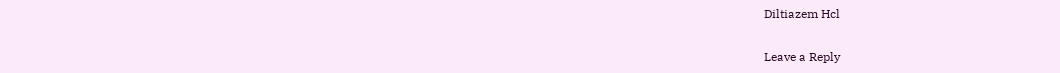Diltiazem Hcl

Leave a Reply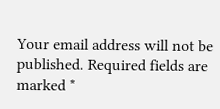Your email address will not be published. Required fields are marked *